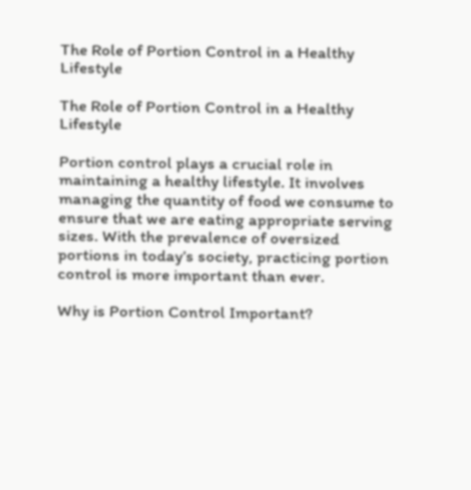The Role of Portion Control in a Healthy Lifestyle

The Role of Portion Control in a Healthy Lifestyle

Portion control plays a crucial role in maintaining a healthy lifestyle. It involves managing the quantity of food we consume to ensure that we are eating appropriate serving sizes. With the prevalence of oversized portions in today’s society, practicing portion control is more important than ever.

Why is Portion Control Important?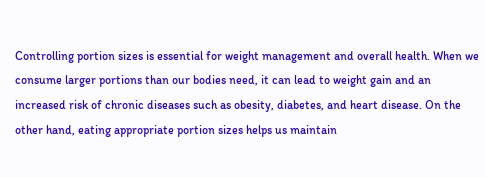Controlling portion sizes is essential for weight management and overall health. When we consume larger portions than our bodies need, it can lead to weight gain and an increased risk of chronic diseases such as obesity, diabetes, and heart disease. On the other hand, eating appropriate portion sizes helps us maintain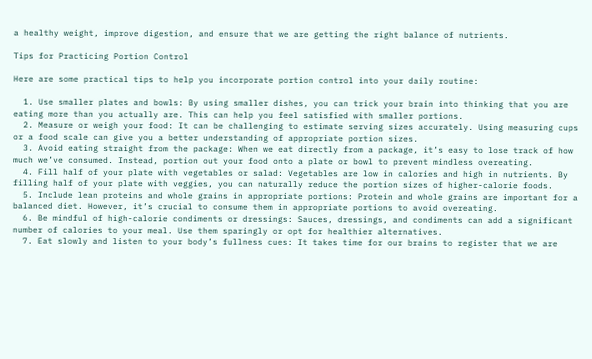a healthy weight, improve digestion, and ensure that we are getting the right balance of nutrients.

Tips for Practicing Portion Control

Here are some practical tips to help you incorporate portion control into your daily routine:

  1. Use smaller plates and bowls: By using smaller dishes, you can trick your brain into thinking that you are eating more than you actually are. This can help you feel satisfied with smaller portions.
  2. Measure or weigh your food: It can be challenging to estimate serving sizes accurately. Using measuring cups or a food scale can give you a better understanding of appropriate portion sizes.
  3. Avoid eating straight from the package: When we eat directly from a package, it’s easy to lose track of how much we’ve consumed. Instead, portion out your food onto a plate or bowl to prevent mindless overeating.
  4. Fill half of your plate with vegetables or salad: Vegetables are low in calories and high in nutrients. By filling half of your plate with veggies, you can naturally reduce the portion sizes of higher-calorie foods.
  5. Include lean proteins and whole grains in appropriate portions: Protein and whole grains are important for a balanced diet. However, it’s crucial to consume them in appropriate portions to avoid overeating.
  6. Be mindful of high-calorie condiments or dressings: Sauces, dressings, and condiments can add a significant number of calories to your meal. Use them sparingly or opt for healthier alternatives.
  7. Eat slowly and listen to your body’s fullness cues: It takes time for our brains to register that we are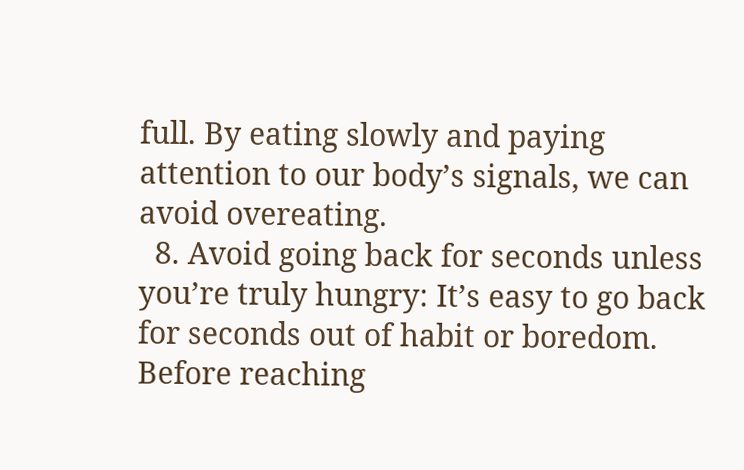full. By eating slowly and paying attention to our body’s signals, we can avoid overeating.
  8. Avoid going back for seconds unless you’re truly hungry: It’s easy to go back for seconds out of habit or boredom. Before reaching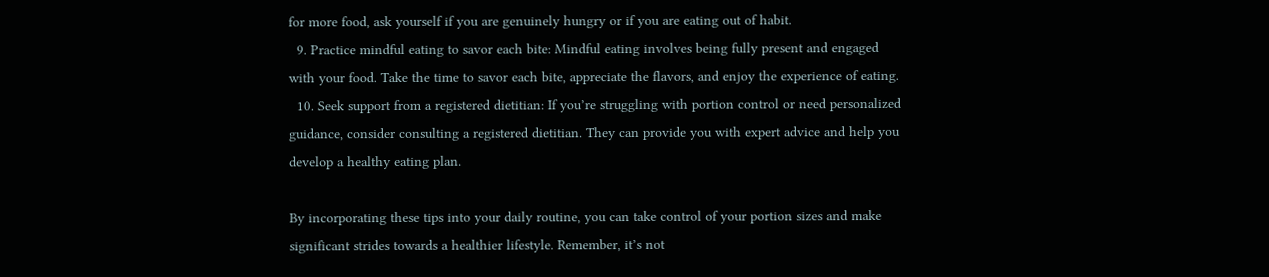for more food, ask yourself if you are genuinely hungry or if you are eating out of habit.
  9. Practice mindful eating to savor each bite: Mindful eating involves being fully present and engaged with your food. Take the time to savor each bite, appreciate the flavors, and enjoy the experience of eating.
  10. Seek support from a registered dietitian: If you’re struggling with portion control or need personalized guidance, consider consulting a registered dietitian. They can provide you with expert advice and help you develop a healthy eating plan.

By incorporating these tips into your daily routine, you can take control of your portion sizes and make significant strides towards a healthier lifestyle. Remember, it’s not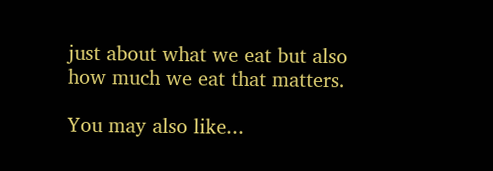just about what we eat but also how much we eat that matters.

You may also like...